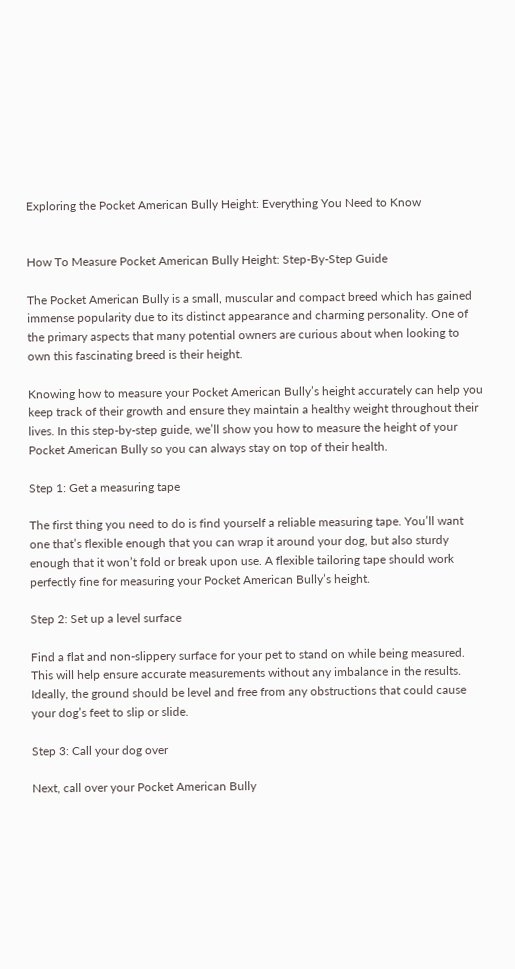Exploring the Pocket American Bully Height: Everything You Need to Know


How To Measure Pocket American Bully Height: Step-By-Step Guide

The Pocket American Bully is a small, muscular and compact breed which has gained immense popularity due to its distinct appearance and charming personality. One of the primary aspects that many potential owners are curious about when looking to own this fascinating breed is their height.

Knowing how to measure your Pocket American Bully’s height accurately can help you keep track of their growth and ensure they maintain a healthy weight throughout their lives. In this step-by-step guide, we’ll show you how to measure the height of your Pocket American Bully so you can always stay on top of their health.

Step 1: Get a measuring tape

The first thing you need to do is find yourself a reliable measuring tape. You’ll want one that’s flexible enough that you can wrap it around your dog, but also sturdy enough that it won’t fold or break upon use. A flexible tailoring tape should work perfectly fine for measuring your Pocket American Bully’s height.

Step 2: Set up a level surface

Find a flat and non-slippery surface for your pet to stand on while being measured. This will help ensure accurate measurements without any imbalance in the results. Ideally, the ground should be level and free from any obstructions that could cause your dog’s feet to slip or slide.

Step 3: Call your dog over

Next, call over your Pocket American Bully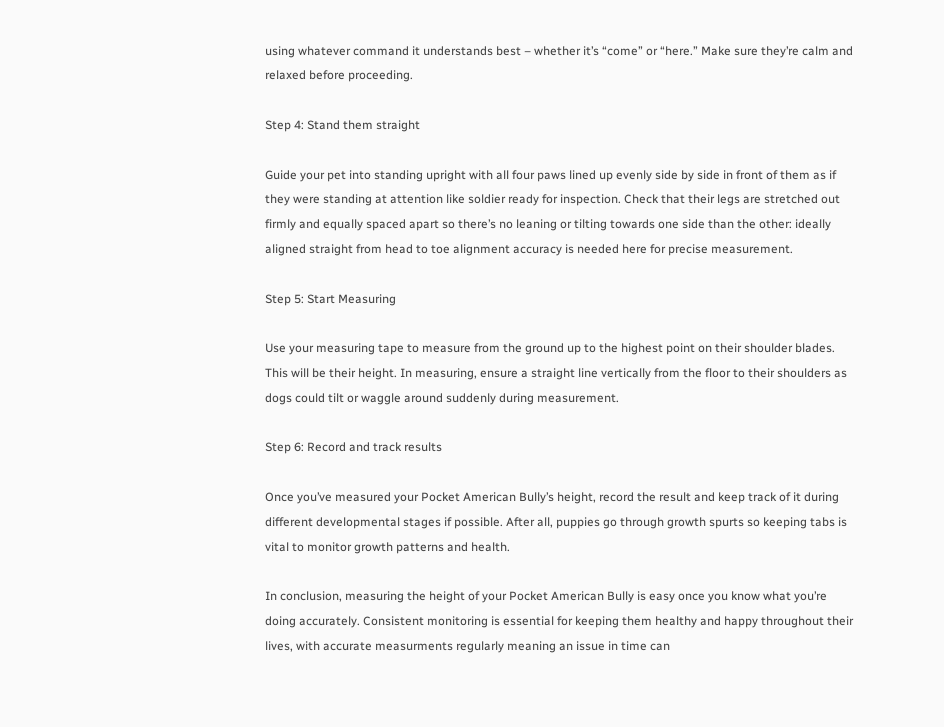using whatever command it understands best – whether it’s “come” or “here.” Make sure they’re calm and relaxed before proceeding.

Step 4: Stand them straight

Guide your pet into standing upright with all four paws lined up evenly side by side in front of them as if they were standing at attention like soldier ready for inspection. Check that their legs are stretched out firmly and equally spaced apart so there’s no leaning or tilting towards one side than the other: ideally aligned straight from head to toe alignment accuracy is needed here for precise measurement.

Step 5: Start Measuring

Use your measuring tape to measure from the ground up to the highest point on their shoulder blades. This will be their height. In measuring, ensure a straight line vertically from the floor to their shoulders as dogs could tilt or waggle around suddenly during measurement.

Step 6: Record and track results

Once you’ve measured your Pocket American Bully’s height, record the result and keep track of it during different developmental stages if possible. After all, puppies go through growth spurts so keeping tabs is vital to monitor growth patterns and health.

In conclusion, measuring the height of your Pocket American Bully is easy once you know what you’re doing accurately. Consistent monitoring is essential for keeping them healthy and happy throughout their lives, with accurate measurments regularly meaning an issue in time can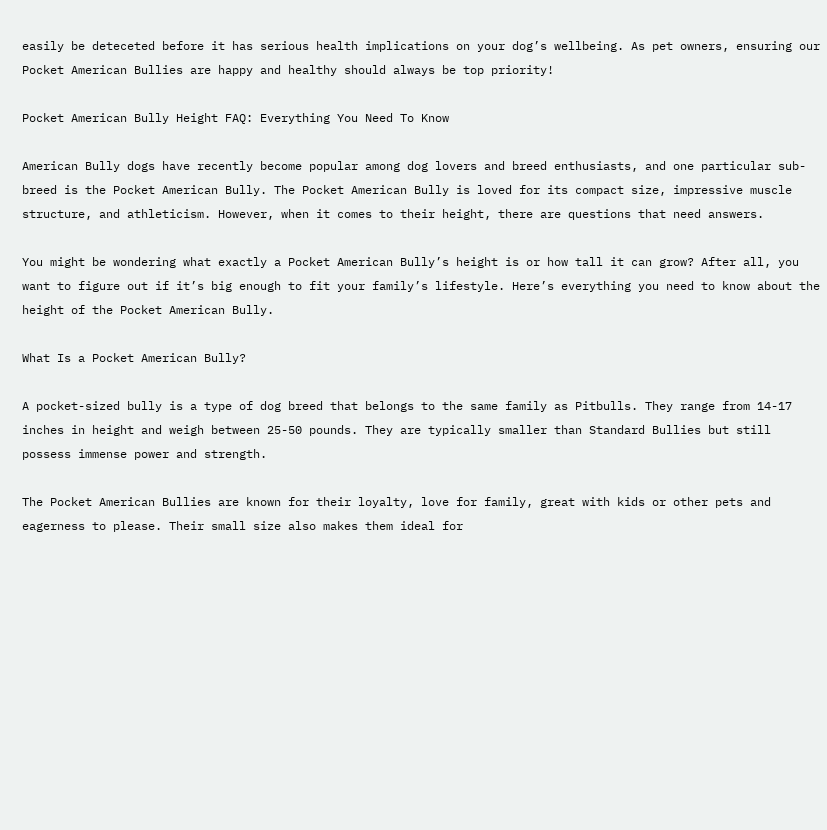easily be deteceted before it has serious health implications on your dog’s wellbeing. As pet owners, ensuring our Pocket American Bullies are happy and healthy should always be top priority!

Pocket American Bully Height FAQ: Everything You Need To Know

American Bully dogs have recently become popular among dog lovers and breed enthusiasts, and one particular sub-breed is the Pocket American Bully. The Pocket American Bully is loved for its compact size, impressive muscle structure, and athleticism. However, when it comes to their height, there are questions that need answers.

You might be wondering what exactly a Pocket American Bully’s height is or how tall it can grow? After all, you want to figure out if it’s big enough to fit your family’s lifestyle. Here’s everything you need to know about the height of the Pocket American Bully.

What Is a Pocket American Bully?

A pocket-sized bully is a type of dog breed that belongs to the same family as Pitbulls. They range from 14-17 inches in height and weigh between 25-50 pounds. They are typically smaller than Standard Bullies but still possess immense power and strength.

The Pocket American Bullies are known for their loyalty, love for family, great with kids or other pets and eagerness to please. Their small size also makes them ideal for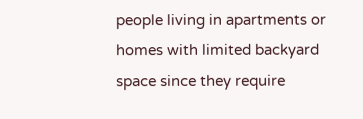people living in apartments or homes with limited backyard space since they require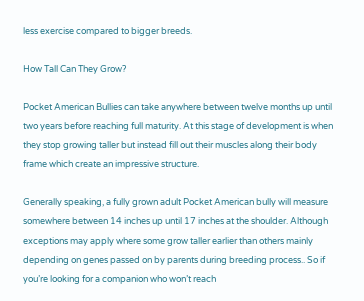less exercise compared to bigger breeds.

How Tall Can They Grow?

Pocket American Bullies can take anywhere between twelve months up until two years before reaching full maturity. At this stage of development is when they stop growing taller but instead fill out their muscles along their body frame which create an impressive structure.

Generally speaking, a fully grown adult Pocket American bully will measure somewhere between 14 inches up until 17 inches at the shoulder. Although exceptions may apply where some grow taller earlier than others mainly depending on genes passed on by parents during breeding process.. So if you’re looking for a companion who won’t reach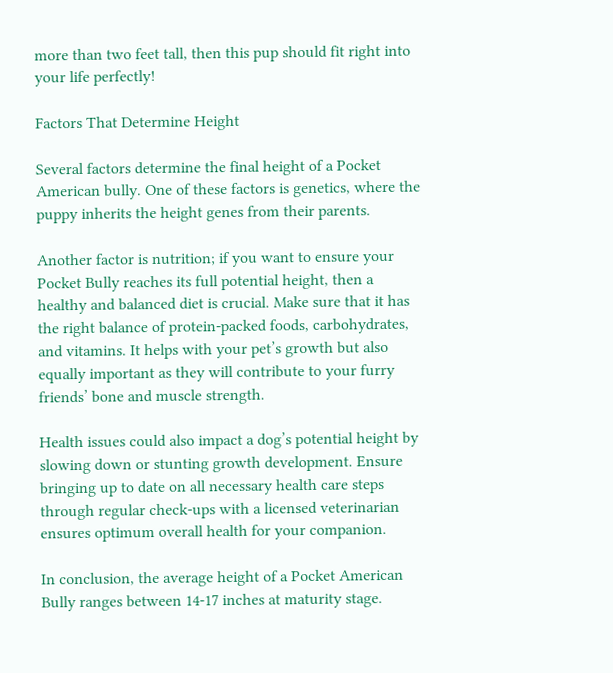more than two feet tall, then this pup should fit right into your life perfectly!

Factors That Determine Height

Several factors determine the final height of a Pocket American bully. One of these factors is genetics, where the puppy inherits the height genes from their parents.

Another factor is nutrition; if you want to ensure your Pocket Bully reaches its full potential height, then a healthy and balanced diet is crucial. Make sure that it has the right balance of protein-packed foods, carbohydrates, and vitamins. It helps with your pet’s growth but also equally important as they will contribute to your furry friends’ bone and muscle strength.

Health issues could also impact a dog’s potential height by slowing down or stunting growth development. Ensure bringing up to date on all necessary health care steps through regular check-ups with a licensed veterinarian ensures optimum overall health for your companion.

In conclusion, the average height of a Pocket American Bully ranges between 14-17 inches at maturity stage.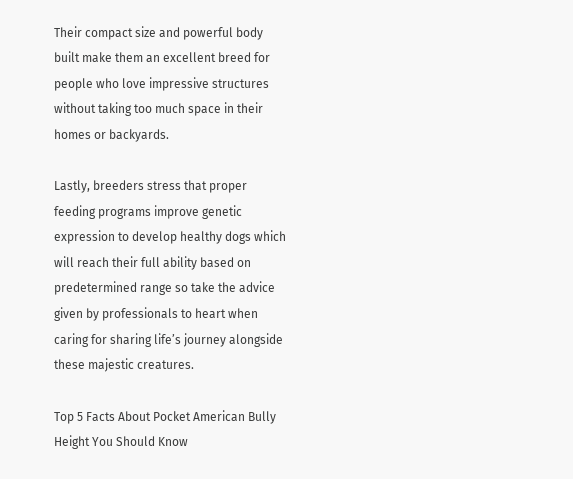Their compact size and powerful body built make them an excellent breed for people who love impressive structures without taking too much space in their homes or backyards.

Lastly, breeders stress that proper feeding programs improve genetic expression to develop healthy dogs which will reach their full ability based on predetermined range so take the advice given by professionals to heart when caring for sharing life’s journey alongside these majestic creatures.

Top 5 Facts About Pocket American Bully Height You Should Know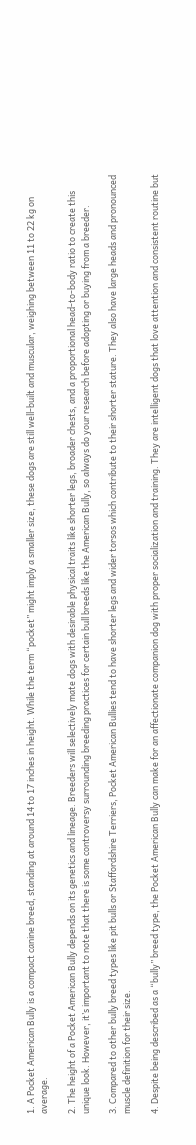1. A Pocket American Bully is a compact canine breed, standing at around 14 to 17 inches in height. While the term “pocket” might imply a smaller size, these dogs are still well-built and muscular, weighing between 11 to 22 kg on average.

2. The height of a Pocket American Bully depends on its genetics and lineage. Breeders will selectively mate dogs with desirable physical traits like shorter legs, broader chests, and a proportional head-to-body ratio to create this unique look. However, it’s important to note that there is some controversy surrounding breeding practices for certain bull breeds like the American Bully, so always do your research before adopting or buying from a breeder.

3. Compared to other bully breed types like pit bulls or Staffordshire Terriers, Pocket American Bullies tend to have shorter legs and wider torsos which contribute to their shorter stature. They also have large heads and pronounced muscle definition for their size.

4. Despite being described as a “bully” breed type, the Pocket American Bully can make for an affectionate companion dog with proper socialization and training. They are intelligent dogs that love attention and consistent routine but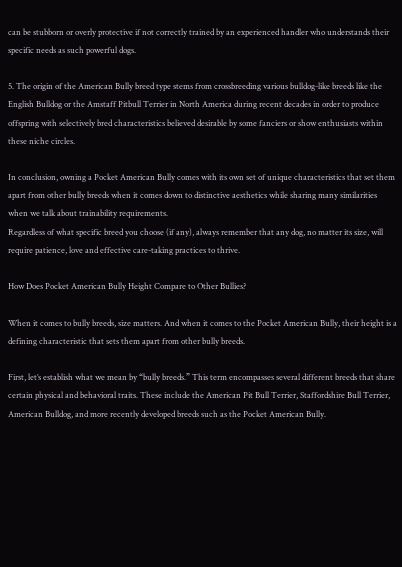can be stubborn or overly protective if not correctly trained by an experienced handler who understands their specific needs as such powerful dogs.

5. The origin of the American Bully breed type stems from crossbreeding various bulldog-like breeds like the English Bulldog or the Amstaff Pitbull Terrier in North America during recent decades in order to produce offspring with selectively bred characteristics believed desirable by some fanciers or show enthusiasts within these niche circles.

In conclusion, owning a Pocket American Bully comes with its own set of unique characteristics that set them apart from other bully breeds when it comes down to distinctive aesthetics while sharing many similarities when we talk about trainability requirements.
Regardless of what specific breed you choose (if any), always remember that any dog, no matter its size, will require patience, love and effective care-taking practices to thrive.

How Does Pocket American Bully Height Compare to Other Bullies?

When it comes to bully breeds, size matters. And when it comes to the Pocket American Bully, their height is a defining characteristic that sets them apart from other bully breeds.

First, let’s establish what we mean by “bully breeds.” This term encompasses several different breeds that share certain physical and behavioral traits. These include the American Pit Bull Terrier, Staffordshire Bull Terrier, American Bulldog, and more recently developed breeds such as the Pocket American Bully.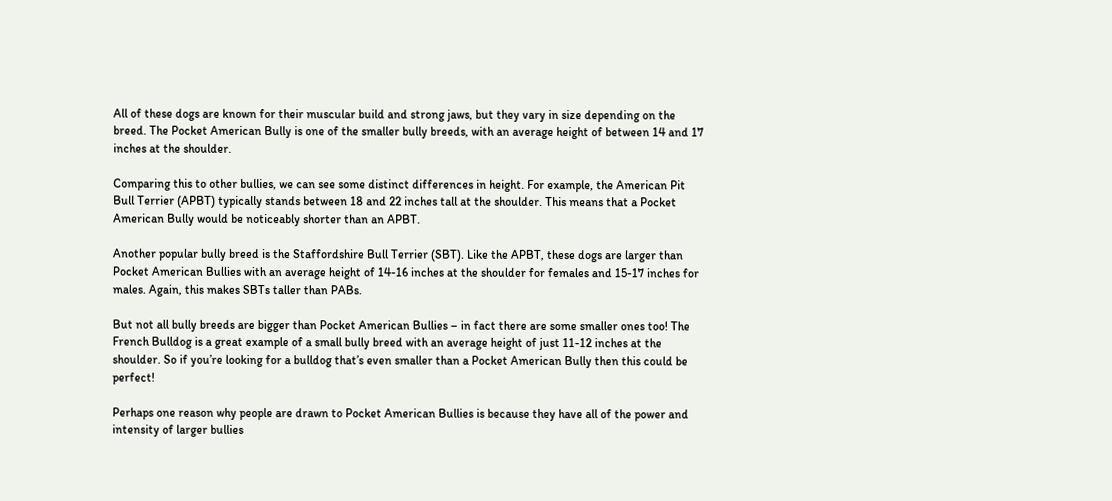All of these dogs are known for their muscular build and strong jaws, but they vary in size depending on the breed. The Pocket American Bully is one of the smaller bully breeds, with an average height of between 14 and 17 inches at the shoulder.

Comparing this to other bullies, we can see some distinct differences in height. For example, the American Pit Bull Terrier (APBT) typically stands between 18 and 22 inches tall at the shoulder. This means that a Pocket American Bully would be noticeably shorter than an APBT.

Another popular bully breed is the Staffordshire Bull Terrier (SBT). Like the APBT, these dogs are larger than Pocket American Bullies with an average height of 14-16 inches at the shoulder for females and 15-17 inches for males. Again, this makes SBTs taller than PABs.

But not all bully breeds are bigger than Pocket American Bullies – in fact there are some smaller ones too! The French Bulldog is a great example of a small bully breed with an average height of just 11-12 inches at the shoulder. So if you’re looking for a bulldog that’s even smaller than a Pocket American Bully then this could be perfect!

Perhaps one reason why people are drawn to Pocket American Bullies is because they have all of the power and intensity of larger bullies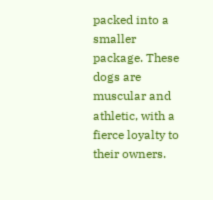packed into a smaller package. These dogs are muscular and athletic, with a fierce loyalty to their owners.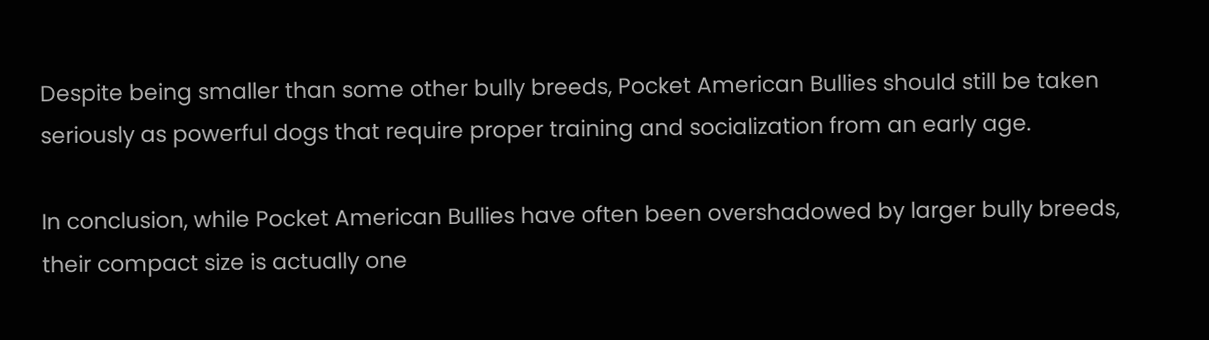Despite being smaller than some other bully breeds, Pocket American Bullies should still be taken seriously as powerful dogs that require proper training and socialization from an early age.

In conclusion, while Pocket American Bullies have often been overshadowed by larger bully breeds, their compact size is actually one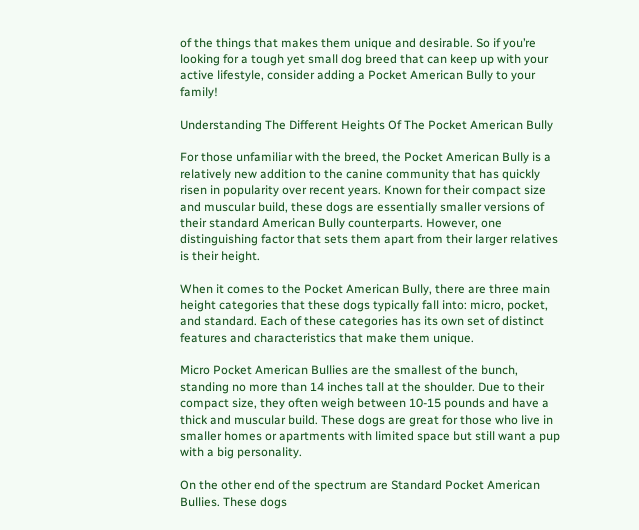of the things that makes them unique and desirable. So if you’re looking for a tough yet small dog breed that can keep up with your active lifestyle, consider adding a Pocket American Bully to your family!

Understanding The Different Heights Of The Pocket American Bully

For those unfamiliar with the breed, the Pocket American Bully is a relatively new addition to the canine community that has quickly risen in popularity over recent years. Known for their compact size and muscular build, these dogs are essentially smaller versions of their standard American Bully counterparts. However, one distinguishing factor that sets them apart from their larger relatives is their height.

When it comes to the Pocket American Bully, there are three main height categories that these dogs typically fall into: micro, pocket, and standard. Each of these categories has its own set of distinct features and characteristics that make them unique.

Micro Pocket American Bullies are the smallest of the bunch, standing no more than 14 inches tall at the shoulder. Due to their compact size, they often weigh between 10-15 pounds and have a thick and muscular build. These dogs are great for those who live in smaller homes or apartments with limited space but still want a pup with a big personality.

On the other end of the spectrum are Standard Pocket American Bullies. These dogs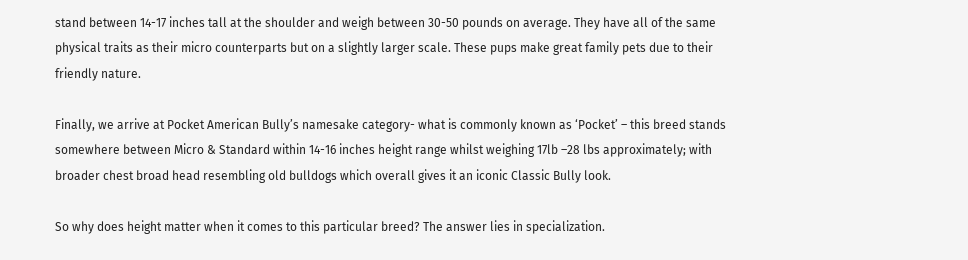stand between 14-17 inches tall at the shoulder and weigh between 30-50 pounds on average. They have all of the same physical traits as their micro counterparts but on a slightly larger scale. These pups make great family pets due to their friendly nature.

Finally, we arrive at Pocket American Bully’s namesake category- what is commonly known as ‘Pocket’ – this breed stands somewhere between Micro & Standard within 14-16 inches height range whilst weighing 17lb –28 lbs approximately; with broader chest broad head resembling old bulldogs which overall gives it an iconic Classic Bully look.

So why does height matter when it comes to this particular breed? The answer lies in specialization.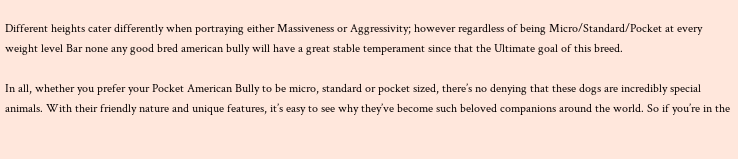Different heights cater differently when portraying either Massiveness or Aggressivity; however regardless of being Micro/Standard/Pocket at every weight level Bar none any good bred american bully will have a great stable temperament since that the Ultimate goal of this breed.

In all, whether you prefer your Pocket American Bully to be micro, standard or pocket sized, there’s no denying that these dogs are incredibly special animals. With their friendly nature and unique features, it’s easy to see why they’ve become such beloved companions around the world. So if you’re in the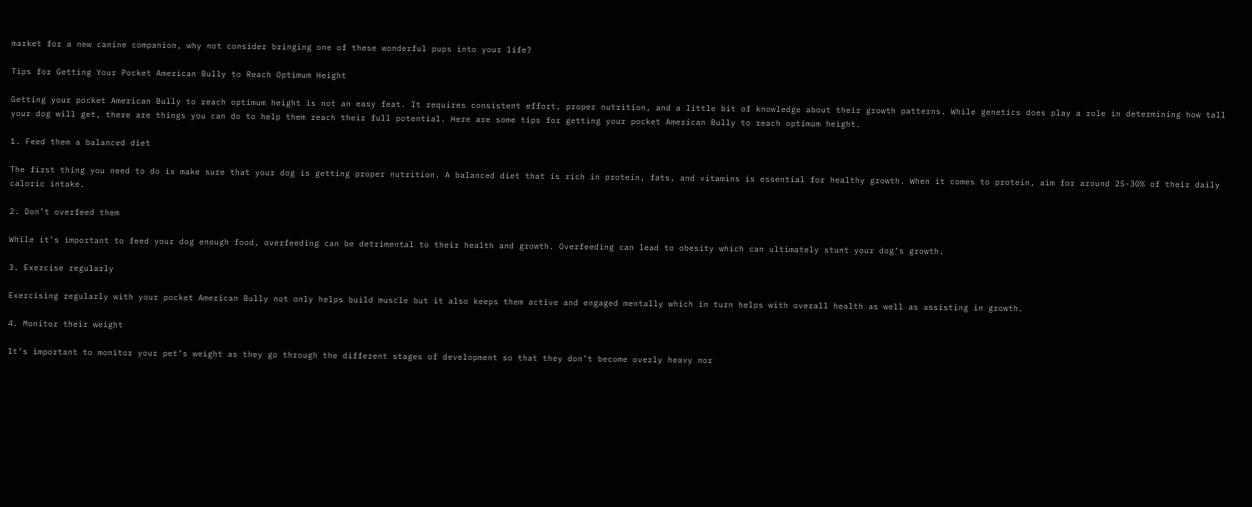market for a new canine companion, why not consider bringing one of these wonderful pups into your life?

Tips for Getting Your Pocket American Bully to Reach Optimum Height

Getting your pocket American Bully to reach optimum height is not an easy feat. It requires consistent effort, proper nutrition, and a little bit of knowledge about their growth patterns. While genetics does play a role in determining how tall your dog will get, there are things you can do to help them reach their full potential. Here are some tips for getting your pocket American Bully to reach optimum height.

1. Feed them a balanced diet

The first thing you need to do is make sure that your dog is getting proper nutrition. A balanced diet that is rich in protein, fats, and vitamins is essential for healthy growth. When it comes to protein, aim for around 25-30% of their daily caloric intake.

2. Don’t overfeed them

While it’s important to feed your dog enough food, overfeeding can be detrimental to their health and growth. Overfeeding can lead to obesity which can ultimately stunt your dog‘s growth.

3. Exercise regularly

Exercising regularly with your pocket American Bully not only helps build muscle but it also keeps them active and engaged mentally which in turn helps with overall health as well as assisting in growth.

4. Monitor their weight

It’s important to monitor your pet’s weight as they go through the different stages of development so that they don’t become overly heavy nor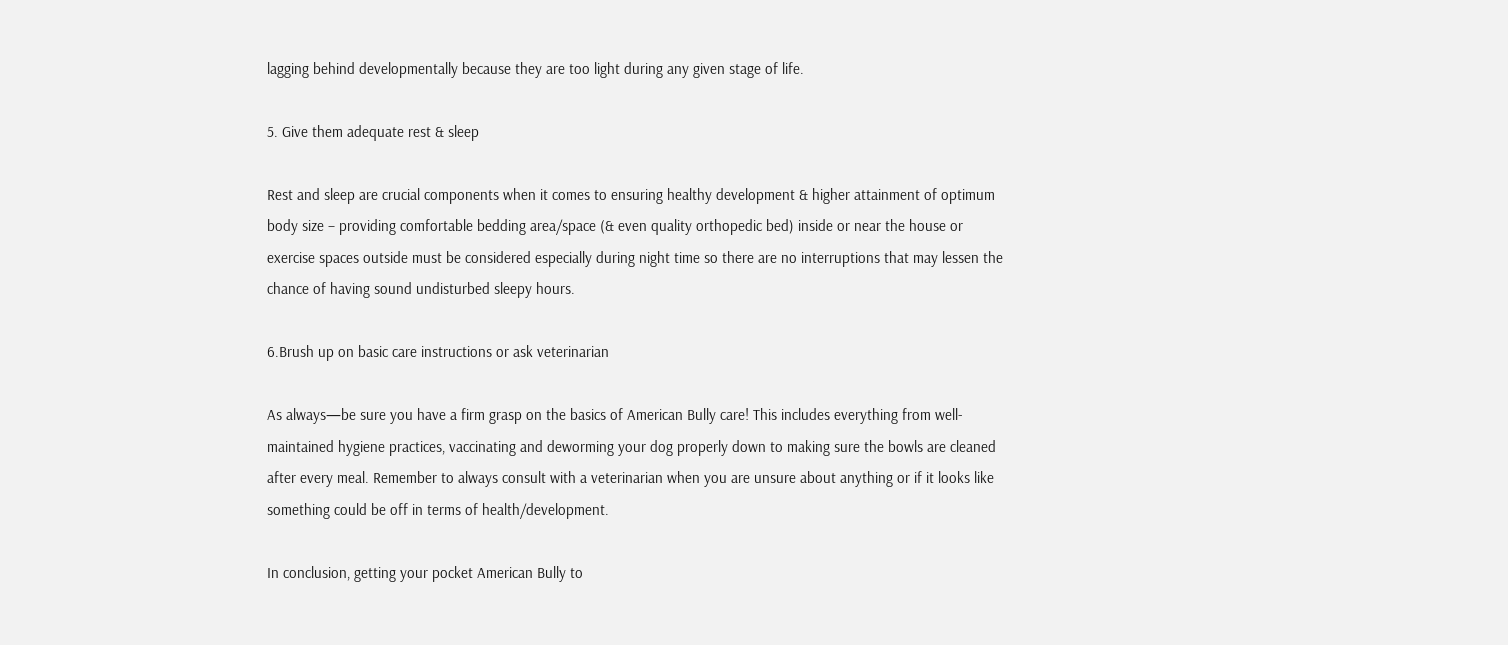lagging behind developmentally because they are too light during any given stage of life.

5. Give them adequate rest & sleep

Rest and sleep are crucial components when it comes to ensuring healthy development & higher attainment of optimum body size – providing comfortable bedding area/space (& even quality orthopedic bed) inside or near the house or exercise spaces outside must be considered especially during night time so there are no interruptions that may lessen the chance of having sound undisturbed sleepy hours.

6.Brush up on basic care instructions or ask veterinarian

As always—be sure you have a firm grasp on the basics of American Bully care! This includes everything from well-maintained hygiene practices, vaccinating and deworming your dog properly down to making sure the bowls are cleaned after every meal. Remember to always consult with a veterinarian when you are unsure about anything or if it looks like something could be off in terms of health/development.

In conclusion, getting your pocket American Bully to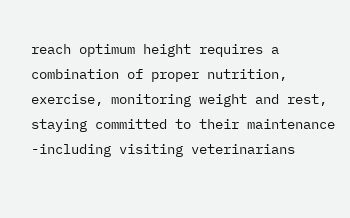reach optimum height requires a combination of proper nutrition, exercise, monitoring weight and rest, staying committed to their maintenance -including visiting veterinarians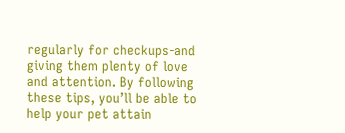regularly for checkups-and giving them plenty of love and attention. By following these tips, you’ll be able to help your pet attain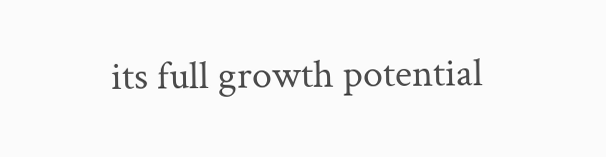its full growth potential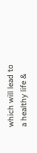which will lead to a healthy life &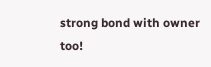strong bond with owner too!